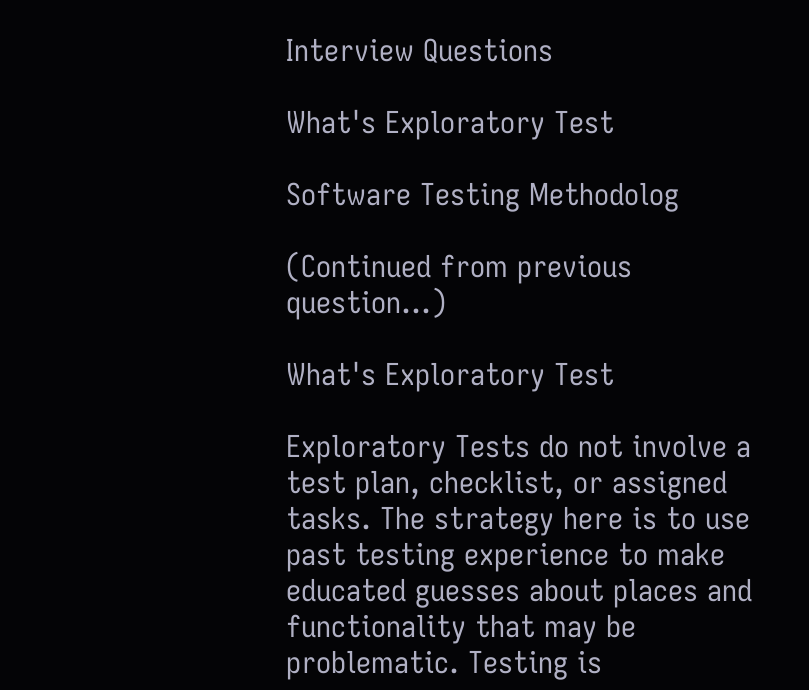Interview Questions

What's Exploratory Test

Software Testing Methodolog

(Continued from previous question...)

What's Exploratory Test

Exploratory Tests do not involve a test plan, checklist, or assigned tasks. The strategy here is to use past testing experience to make educated guesses about places and functionality that may be problematic. Testing is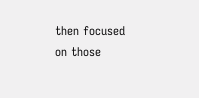then focused on those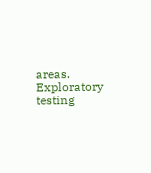areas. Exploratory testing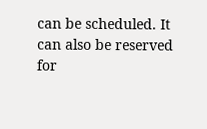can be scheduled. It can also be reserved for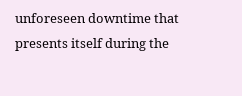unforeseen downtime that presents itself during the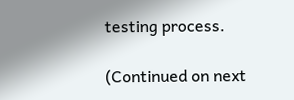testing process.

(Continued on next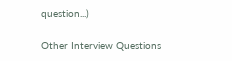question...)

Other Interview Questions